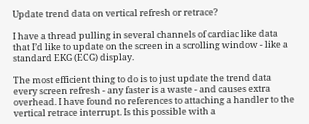Update trend data on vertical refresh or retrace?

I have a thread pulling in several channels of cardiac like data that I’d like to update on the screen in a scrolling window - like a standard EKG (ECG) display.

The most efficient thing to do is to just update the trend data every screen refresh - any faster is a waste - and causes extra overhead. I have found no references to attaching a handler to the vertical retrace interrupt. Is this possible with a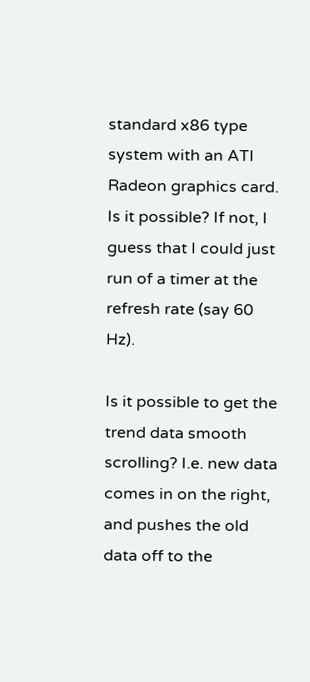standard x86 type system with an ATI Radeon graphics card. Is it possible? If not, I guess that I could just run of a timer at the refresh rate (say 60 Hz).

Is it possible to get the trend data smooth scrolling? I.e. new data comes in on the right, and pushes the old data off to the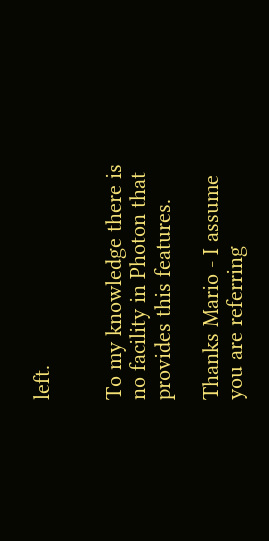left.


To my knowledge there is no facility in Photon that provides this features.

Thanks Mario - I assume you are referring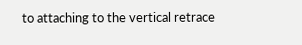to attaching to the vertical retrace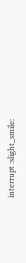interrupt :slight_smile: